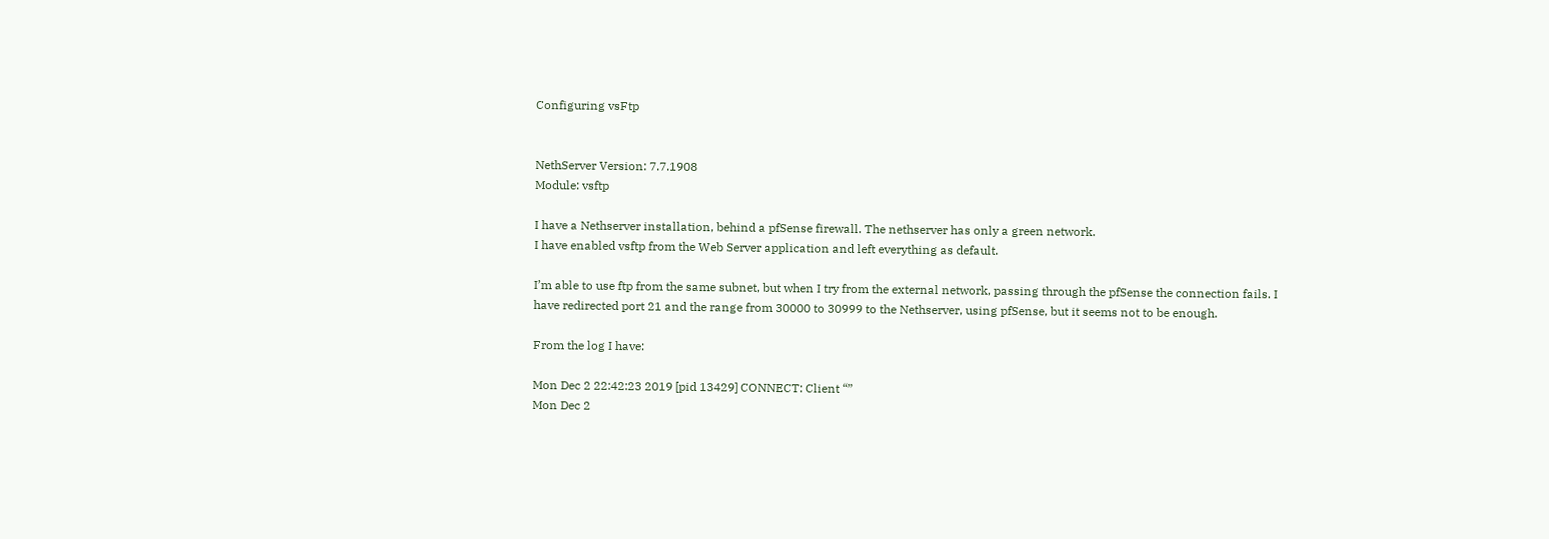Configuring vsFtp


NethServer Version: 7.7.1908
Module: vsftp

I have a Nethserver installation, behind a pfSense firewall. The nethserver has only a green network.
I have enabled vsftp from the Web Server application and left everything as default.

I’m able to use ftp from the same subnet, but when I try from the external network, passing through the pfSense the connection fails. I have redirected port 21 and the range from 30000 to 30999 to the Nethserver, using pfSense, but it seems not to be enough.

From the log I have:

Mon Dec 2 22:42:23 2019 [pid 13429] CONNECT: Client “”
Mon Dec 2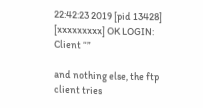22:42:23 2019 [pid 13428] [xxxxxxxxx] OK LOGIN: Client “”

and nothing else, the ftp client tries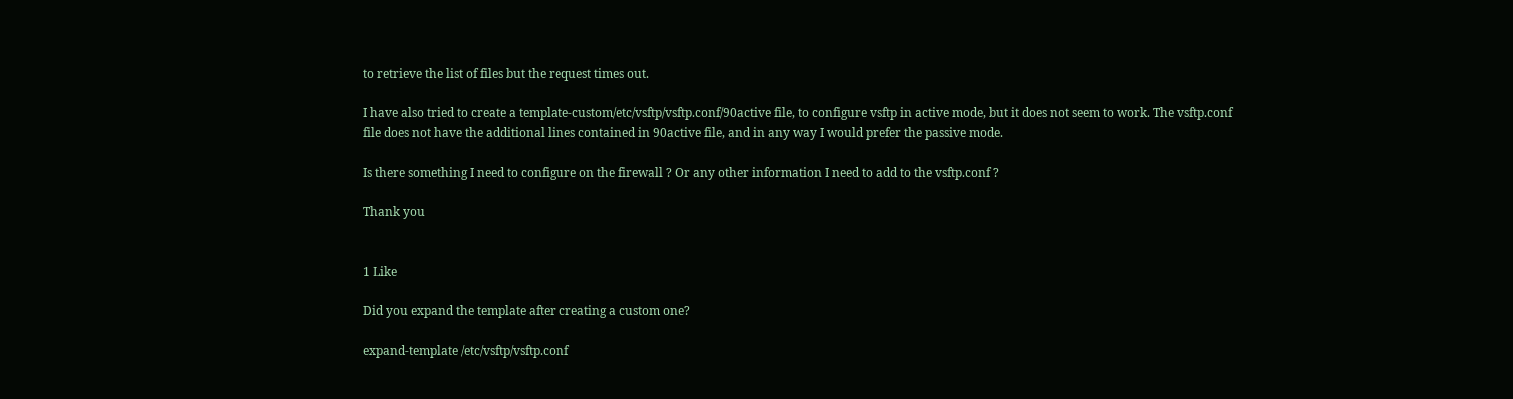to retrieve the list of files but the request times out.

I have also tried to create a template-custom/etc/vsftp/vsftp.conf/90active file, to configure vsftp in active mode, but it does not seem to work. The vsftp.conf file does not have the additional lines contained in 90active file, and in any way I would prefer the passive mode.

Is there something I need to configure on the firewall ? Or any other information I need to add to the vsftp.conf ?

Thank you


1 Like

Did you expand the template after creating a custom one?

expand-template /etc/vsftp/vsftp.conf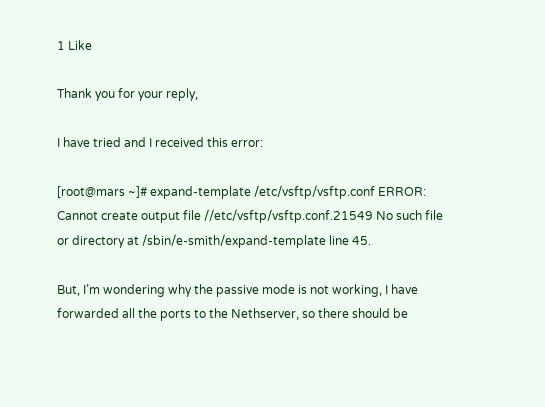1 Like

Thank you for your reply,

I have tried and I received this error:

[root@mars ~]# expand-template /etc/vsftp/vsftp.conf ERROR: Cannot create output file //etc/vsftp/vsftp.conf.21549 No such file or directory at /sbin/e-smith/expand-template line 45.

But, I’m wondering why the passive mode is not working, I have forwarded all the ports to the Nethserver, so there should be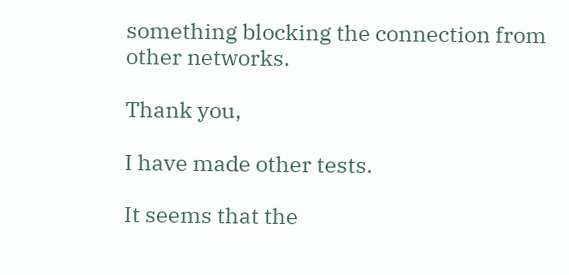something blocking the connection from other networks.

Thank you,

I have made other tests.

It seems that the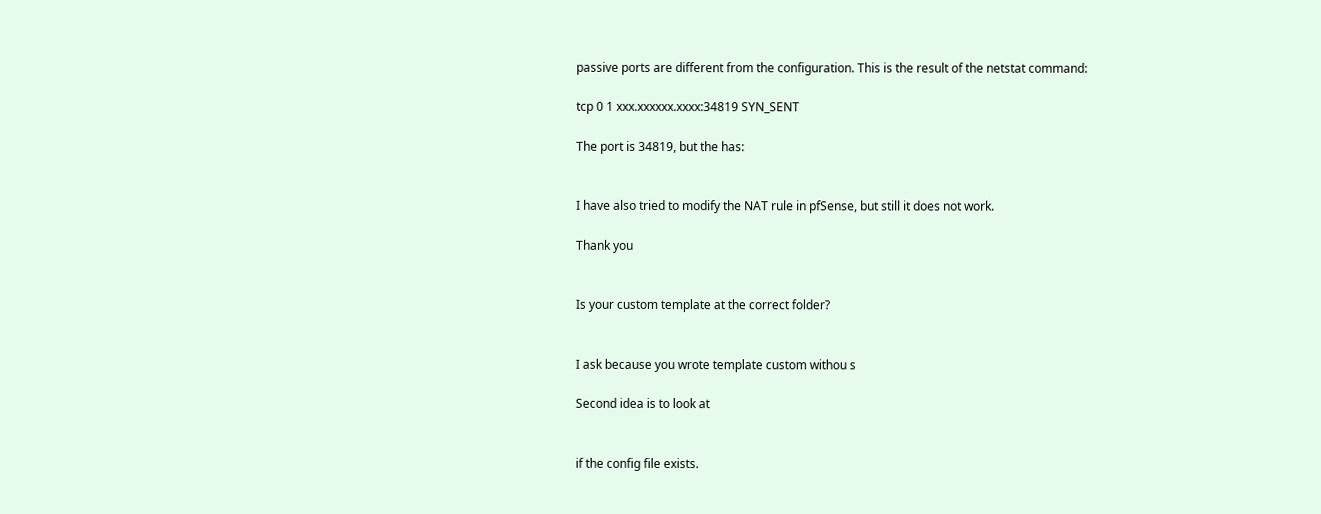passive ports are different from the configuration. This is the result of the netstat command:

tcp 0 1 xxx.xxxxxx.xxxx:34819 SYN_SENT

The port is 34819, but the has:


I have also tried to modify the NAT rule in pfSense, but still it does not work.

Thank you


Is your custom template at the correct folder?


I ask because you wrote template custom withou s

Second idea is to look at


if the config file exists.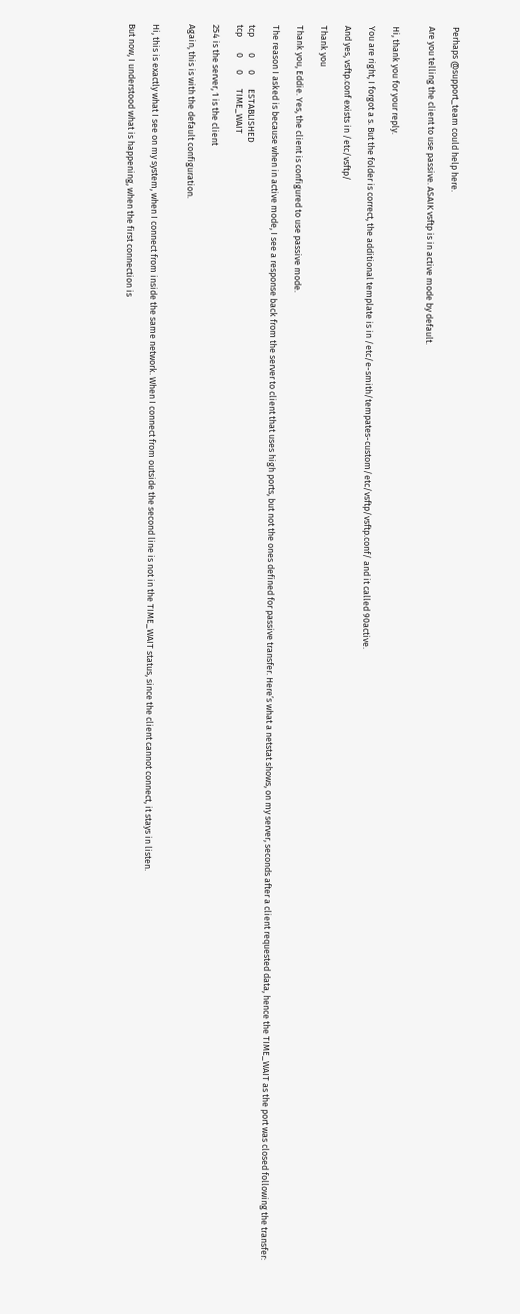Perhaps @support_team could help here.

Are you telling the client to use passive. ASAIK vsftp is in active mode by default.


Hi, thank you for your reply.

You are right, I forgot a s. But the folder is correct, the additional template is in /etc/e-smith/tempates-custom/etc/vsftp/vsftp.conf/ and it called 90active.

And yes, vsftp.conf exists in /etc/vsftp/

Thank you

Thank you, Eddie. Yes, the client is configured to use passive mode.

The reason I asked is because when in active mode, I see a response back from the server to client that uses high ports, but not the ones defined for passive transfer. Here’s what a netstat shows, on my server, seconds after a client requested data, hence the TIME_WAIT as the port was closed following the transfer:

tcp        0      0       ESTABLISHED
tcp        0      0       TIME_WAIT

254 is the server, 1 is the client

Again, this is with the default configuration.


Hi, this is exactly what I see on my system, when I connect from inside the same network. When I connect from outside the second line is not in the TIME_WAIT status, since the client cannot connect, it stays in listen.

But now, I understood what is happening, when the first connection is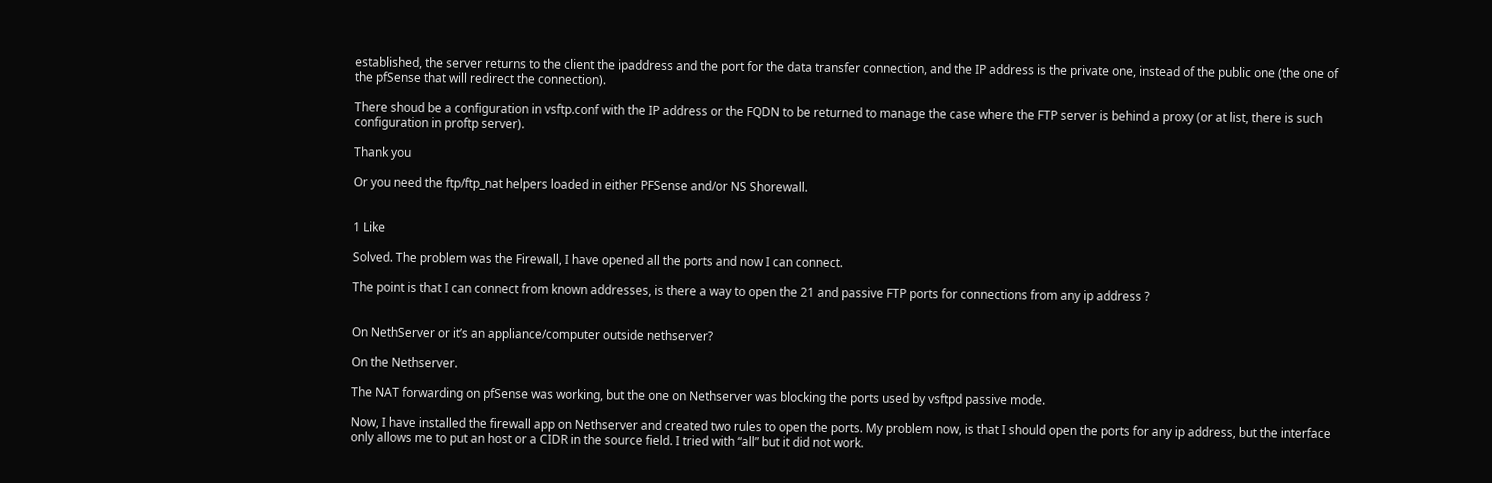established, the server returns to the client the ipaddress and the port for the data transfer connection, and the IP address is the private one, instead of the public one (the one of the pfSense that will redirect the connection).

There shoud be a configuration in vsftp.conf with the IP address or the FQDN to be returned to manage the case where the FTP server is behind a proxy (or at list, there is such configuration in proftp server).

Thank you

Or you need the ftp/ftp_nat helpers loaded in either PFSense and/or NS Shorewall.


1 Like

Solved. The problem was the Firewall, I have opened all the ports and now I can connect.

The point is that I can connect from known addresses, is there a way to open the 21 and passive FTP ports for connections from any ip address ?


On NethServer or it’s an appliance/computer outside nethserver?

On the Nethserver.

The NAT forwarding on pfSense was working, but the one on Nethserver was blocking the ports used by vsftpd passive mode.

Now, I have installed the firewall app on Nethserver and created two rules to open the ports. My problem now, is that I should open the ports for any ip address, but the interface only allows me to put an host or a CIDR in the source field. I tried with “all” but it did not work.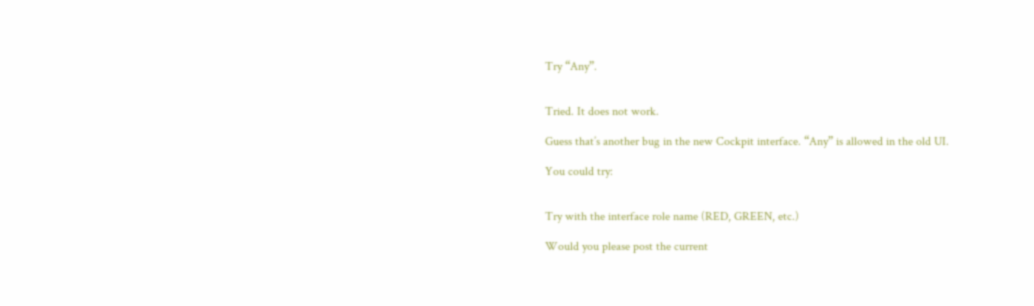Try “Any”.


Tried. It does not work.

Guess that’s another bug in the new Cockpit interface. “Any” is allowed in the old UI.

You could try:


Try with the interface role name (RED, GREEN, etc.)

Would you please post the current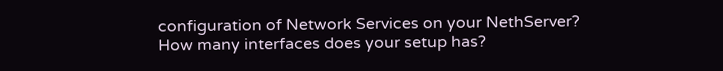configuration of Network Services on your NethServer?
How many interfaces does your setup has?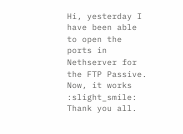Hi, yesterday I have been able to open the ports in Nethserver for the FTP Passive. Now, it works :slight_smile:
Thank you all.